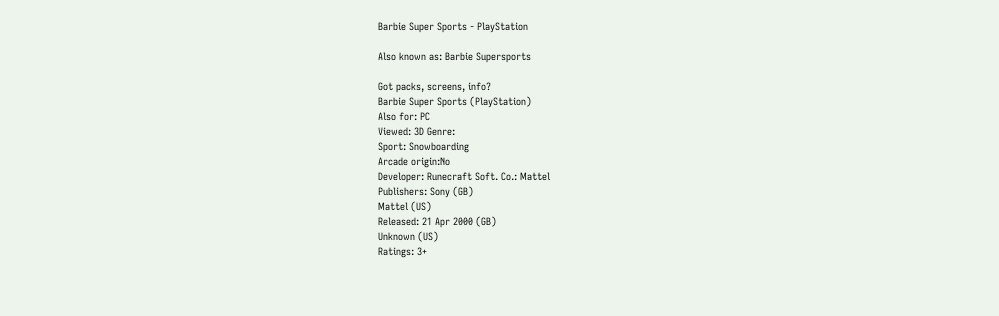Barbie Super Sports - PlayStation

Also known as: Barbie Supersports

Got packs, screens, info?
Barbie Super Sports (PlayStation)
Also for: PC
Viewed: 3D Genre:
Sport: Snowboarding
Arcade origin:No
Developer: Runecraft Soft. Co.: Mattel
Publishers: Sony (GB)
Mattel (US)
Released: 21 Apr 2000 (GB)
Unknown (US)
Ratings: 3+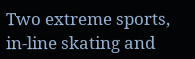Two extreme sports, in-line skating and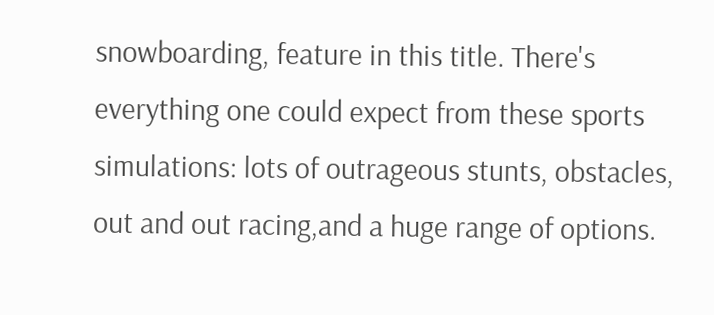snowboarding, feature in this title. There's everything one could expect from these sports simulations: lots of outrageous stunts, obstacles, out and out racing,and a huge range of options.